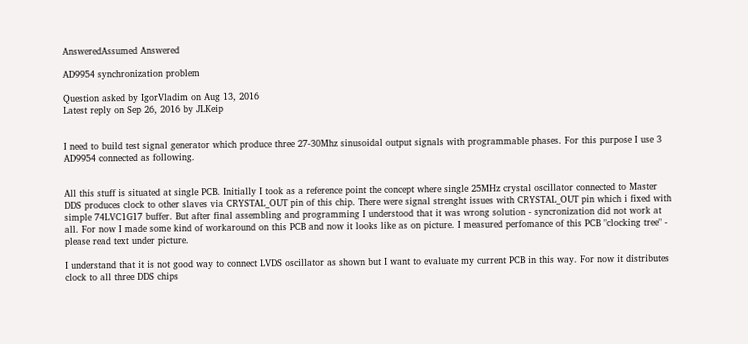AnsweredAssumed Answered

AD9954 synchronization problem

Question asked by IgorVladim on Aug 13, 2016
Latest reply on Sep 26, 2016 by JLKeip


I need to build test signal generator which produce three 27-30Mhz sinusoidal output signals with programmable phases. For this purpose I use 3 AD9954 connected as following.


All this stuff is situated at single PCB. Initially I took as a reference point the concept where single 25MHz crystal oscillator connected to Master DDS produces clock to other slaves via CRYSTAL_OUT pin of this chip. There were signal strenght issues with CRYSTAL_OUT pin which i fixed with simple 74LVC1G17 buffer. But after final assembling and programming I understood that it was wrong solution - syncronization did not work at all. For now I made some kind of workaround on this PCB and now it looks like as on picture. I measured perfomance of this PCB "clocking tree" - please read text under picture.

I understand that it is not good way to connect LVDS oscillator as shown but I want to evaluate my current PCB in this way. For now it distributes clock to all three DDS chips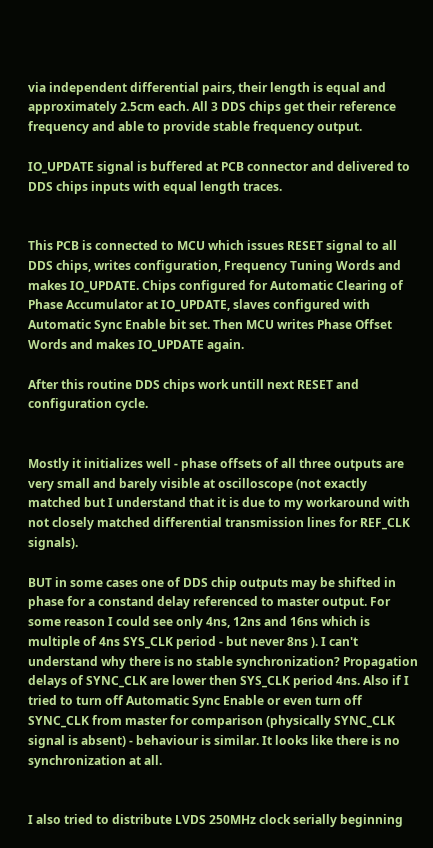via independent differential pairs, their length is equal and approximately 2.5cm each. All 3 DDS chips get their reference frequency and able to provide stable frequency output.

IO_UPDATE signal is buffered at PCB connector and delivered to DDS chips inputs with equal length traces.


This PCB is connected to MCU which issues RESET signal to all DDS chips, writes configuration, Frequency Tuning Words and makes IO_UPDATE. Chips configured for Automatic Clearing of Phase Accumulator at IO_UPDATE, slaves configured with Automatic Sync Enable bit set. Then MCU writes Phase Offset Words and makes IO_UPDATE again.

After this routine DDS chips work untill next RESET and configuration cycle.


Mostly it initializes well - phase offsets of all three outputs are very small and barely visible at oscilloscope (not exactly matched but I understand that it is due to my workaround with not closely matched differential transmission lines for REF_CLK signals).

BUT in some cases one of DDS chip outputs may be shifted in phase for a constand delay referenced to master output. For some reason I could see only 4ns, 12ns and 16ns which is multiple of 4ns SYS_CLK period - but never 8ns ). I can't understand why there is no stable synchronization? Propagation delays of SYNC_CLK are lower then SYS_CLK period 4ns. Also if I tried to turn off Automatic Sync Enable or even turn off SYNC_CLK from master for comparison (physically SYNC_CLK signal is absent) - behaviour is similar. It looks like there is no synchronization at all.


I also tried to distribute LVDS 250MHz clock serially beginning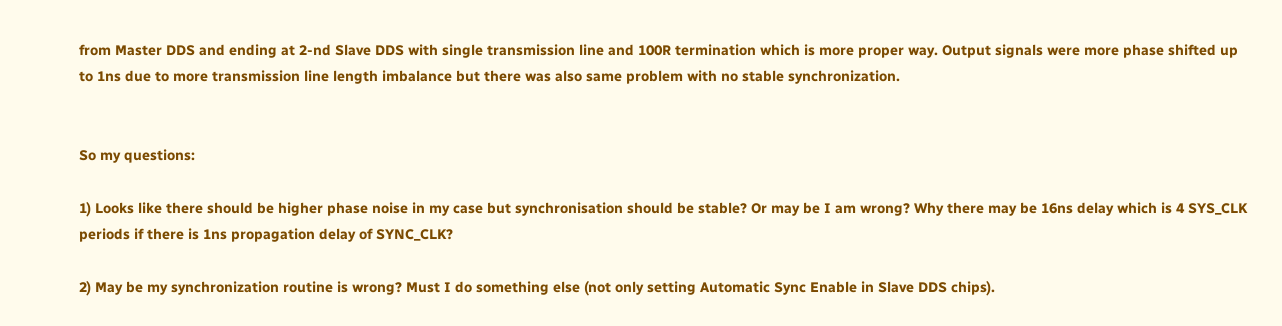from Master DDS and ending at 2-nd Slave DDS with single transmission line and 100R termination which is more proper way. Output signals were more phase shifted up to 1ns due to more transmission line length imbalance but there was also same problem with no stable synchronization.


So my questions:

1) Looks like there should be higher phase noise in my case but synchronisation should be stable? Or may be I am wrong? Why there may be 16ns delay which is 4 SYS_CLK periods if there is 1ns propagation delay of SYNC_CLK?

2) May be my synchronization routine is wrong? Must I do something else (not only setting Automatic Sync Enable in Slave DDS chips).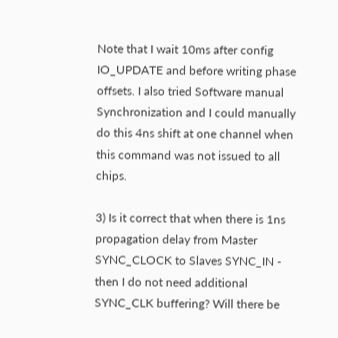Note that I wait 10ms after config IO_UPDATE and before writing phase offsets. I also tried Software manual Synchronization and I could manually do this 4ns shift at one channel when this command was not issued to all chips.

3) Is it correct that when there is 1ns propagation delay from Master SYNC_CLOCK to Slaves SYNC_IN - then I do not need additional SYNC_CLK buffering? Will there be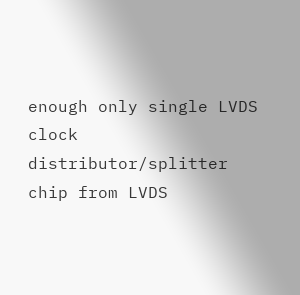enough only single LVDS clock distributor/splitter chip from LVDS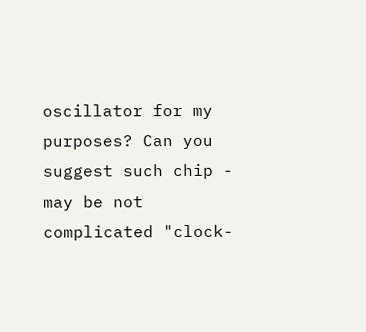oscillator for my purposes? Can you suggest such chip - may be not complicated "clock-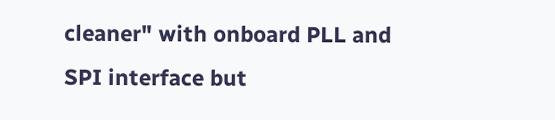cleaner" with onboard PLL and SPI interface but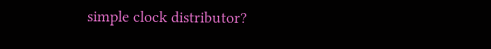simple clock distributor?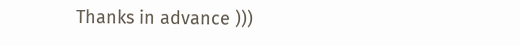Thanks in advance )))